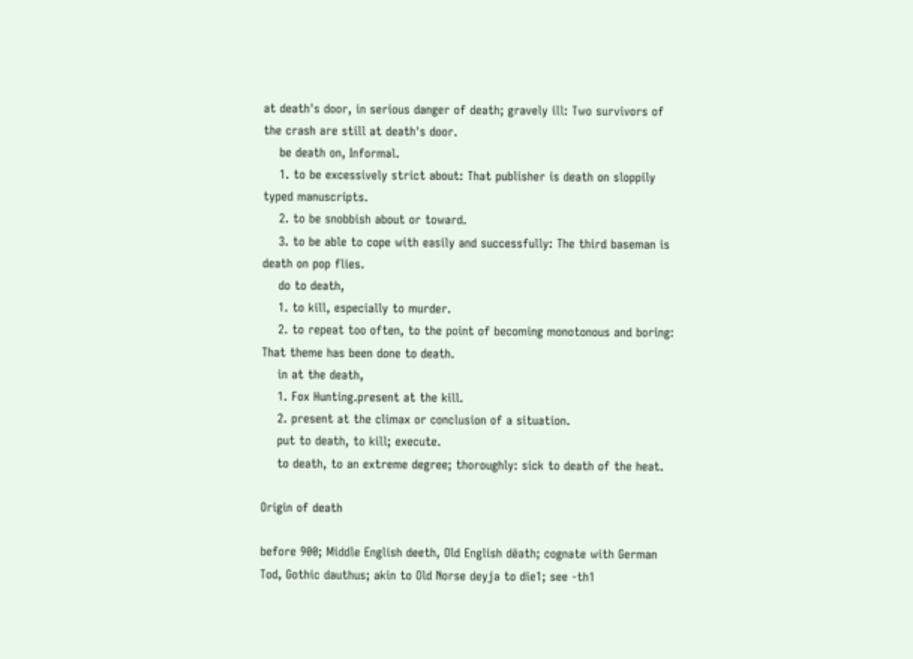at death's door, in serious danger of death; gravely ill: Two survivors of the crash are still at death's door.
    be death on, Informal.
    1. to be excessively strict about: That publisher is death on sloppily typed manuscripts.
    2. to be snobbish about or toward.
    3. to be able to cope with easily and successfully: The third baseman is death on pop flies.
    do to death,
    1. to kill, especially to murder.
    2. to repeat too often, to the point of becoming monotonous and boring: That theme has been done to death.
    in at the death,
    1. Fox Hunting.present at the kill.
    2. present at the climax or conclusion of a situation.
    put to death, to kill; execute.
    to death, to an extreme degree; thoroughly: sick to death of the heat.

Origin of death

before 900; Middle English deeth, Old English dēath; cognate with German Tod, Gothic dauthus; akin to Old Norse deyja to die1; see -th1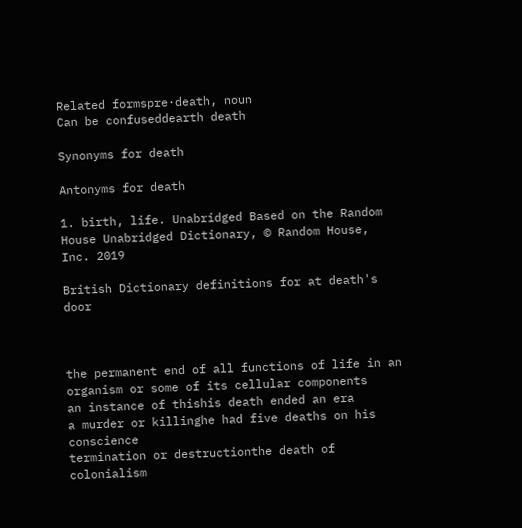Related formspre·death, noun
Can be confuseddearth death

Synonyms for death

Antonyms for death

1. birth, life. Unabridged Based on the Random House Unabridged Dictionary, © Random House, Inc. 2019

British Dictionary definitions for at death's door



the permanent end of all functions of life in an organism or some of its cellular components
an instance of thishis death ended an era
a murder or killinghe had five deaths on his conscience
termination or destructionthe death of colonialism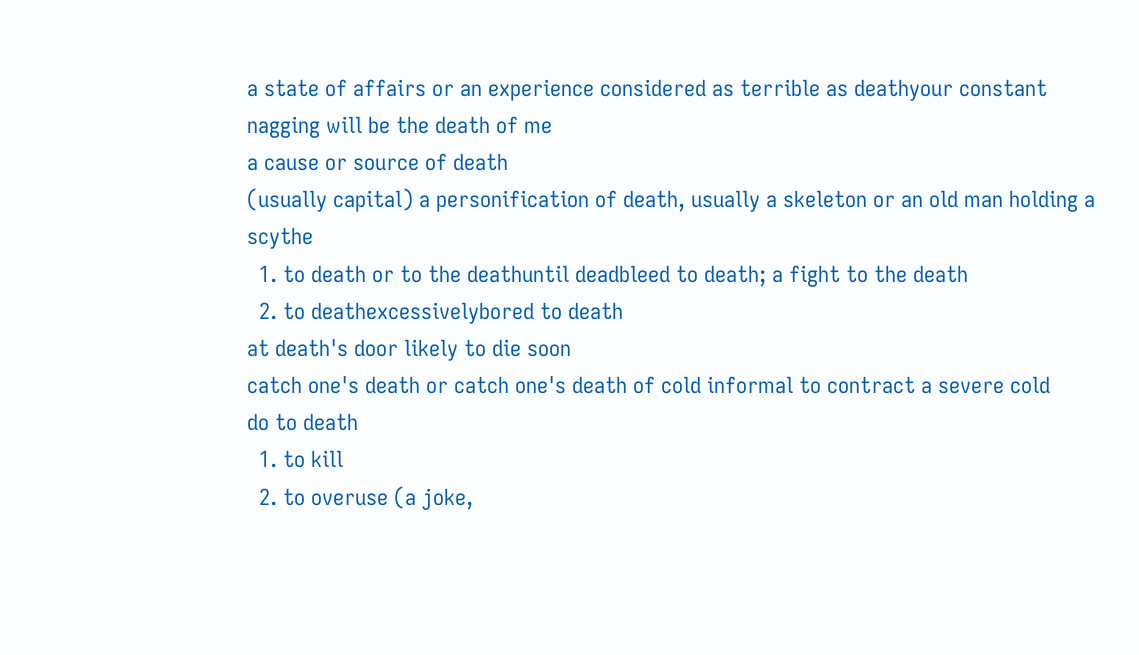a state of affairs or an experience considered as terrible as deathyour constant nagging will be the death of me
a cause or source of death
(usually capital) a personification of death, usually a skeleton or an old man holding a scythe
  1. to death or to the deathuntil deadbleed to death; a fight to the death
  2. to deathexcessivelybored to death
at death's door likely to die soon
catch one's death or catch one's death of cold informal to contract a severe cold
do to death
  1. to kill
  2. to overuse (a joke,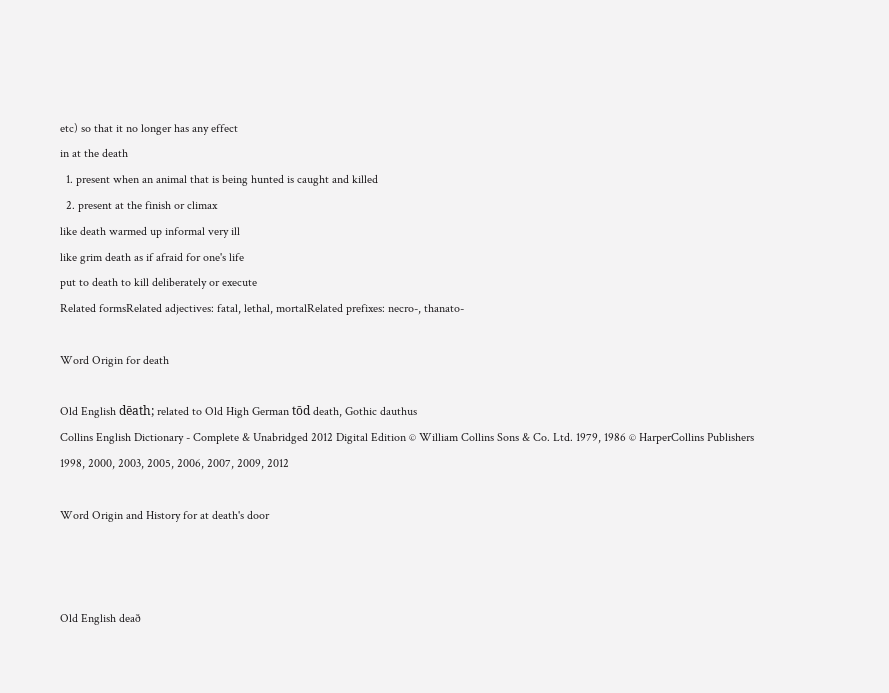etc) so that it no longer has any effect
in at the death
  1. present when an animal that is being hunted is caught and killed
  2. present at the finish or climax
like death warmed up informal very ill
like grim death as if afraid for one's life
put to death to kill deliberately or execute
Related formsRelated adjectives: fatal, lethal, mortalRelated prefixes: necro-, thanato-

Word Origin for death

Old English dēath; related to Old High German tōd death, Gothic dauthus
Collins English Dictionary - Complete & Unabridged 2012 Digital Edition © William Collins Sons & Co. Ltd. 1979, 1986 © HarperCollins Publishers 1998, 2000, 2003, 2005, 2006, 2007, 2009, 2012

Word Origin and History for at death's door



Old English deað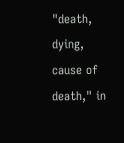"death, dying, cause of death," in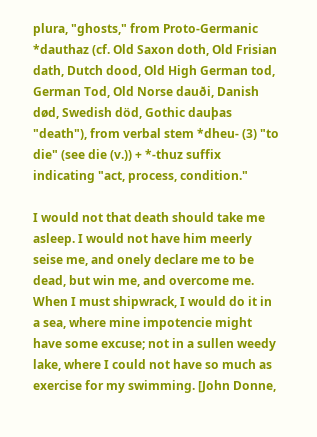plura, "ghosts," from Proto-Germanic *dauthaz (cf. Old Saxon doth, Old Frisian dath, Dutch dood, Old High German tod, German Tod, Old Norse dauði, Danish død, Swedish död, Gothic dauþas "death"), from verbal stem *dheu- (3) "to die" (see die (v.)) + *-thuz suffix indicating "act, process, condition."

I would not that death should take me asleep. I would not have him meerly seise me, and onely declare me to be dead, but win me, and overcome me. When I must shipwrack, I would do it in a sea, where mine impotencie might have some excuse; not in a sullen weedy lake, where I could not have so much as exercise for my swimming. [John Donne,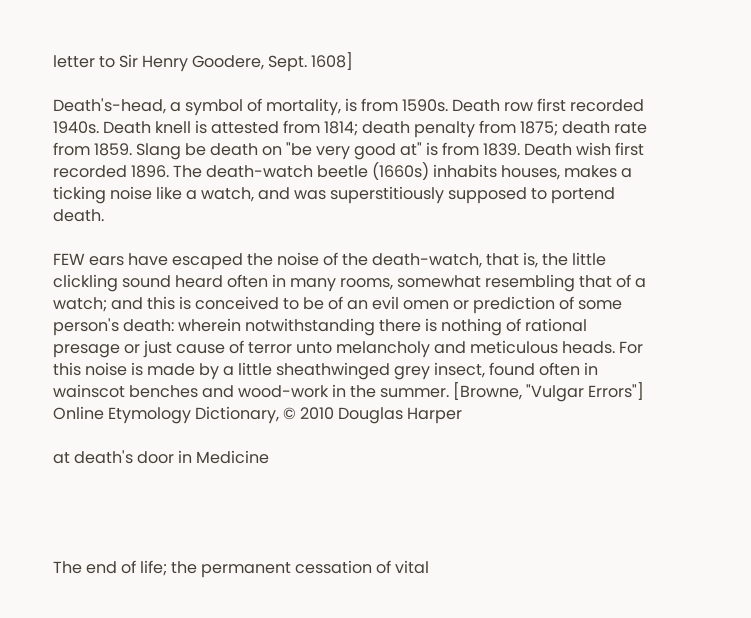letter to Sir Henry Goodere, Sept. 1608]

Death's-head, a symbol of mortality, is from 1590s. Death row first recorded 1940s. Death knell is attested from 1814; death penalty from 1875; death rate from 1859. Slang be death on "be very good at" is from 1839. Death wish first recorded 1896. The death-watch beetle (1660s) inhabits houses, makes a ticking noise like a watch, and was superstitiously supposed to portend death.

FEW ears have escaped the noise of the death-watch, that is, the little clickling sound heard often in many rooms, somewhat resembling that of a watch; and this is conceived to be of an evil omen or prediction of some person's death: wherein notwithstanding there is nothing of rational presage or just cause of terror unto melancholy and meticulous heads. For this noise is made by a little sheathwinged grey insect, found often in wainscot benches and wood-work in the summer. [Browne, "Vulgar Errors"]
Online Etymology Dictionary, © 2010 Douglas Harper

at death's door in Medicine




The end of life; the permanent cessation of vital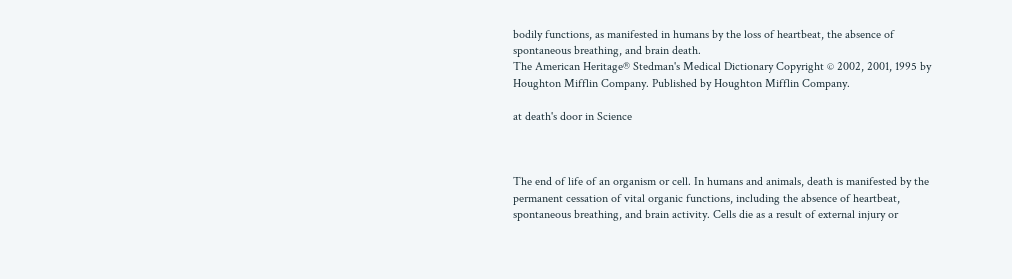bodily functions, as manifested in humans by the loss of heartbeat, the absence of spontaneous breathing, and brain death.
The American Heritage® Stedman's Medical Dictionary Copyright © 2002, 2001, 1995 by Houghton Mifflin Company. Published by Houghton Mifflin Company.

at death's door in Science



The end of life of an organism or cell. In humans and animals, death is manifested by the permanent cessation of vital organic functions, including the absence of heartbeat, spontaneous breathing, and brain activity. Cells die as a result of external injury or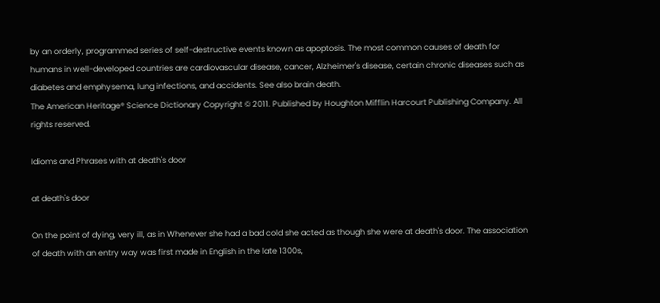by an orderly, programmed series of self-destructive events known as apoptosis. The most common causes of death for humans in well-developed countries are cardiovascular disease, cancer, Alzheimer's disease, certain chronic diseases such as diabetes and emphysema, lung infections, and accidents. See also brain death.
The American Heritage® Science Dictionary Copyright © 2011. Published by Houghton Mifflin Harcourt Publishing Company. All rights reserved.

Idioms and Phrases with at death's door

at death's door

On the point of dying, very ill, as in Whenever she had a bad cold she acted as though she were at death's door. The association of death with an entry way was first made in English in the late 1300s,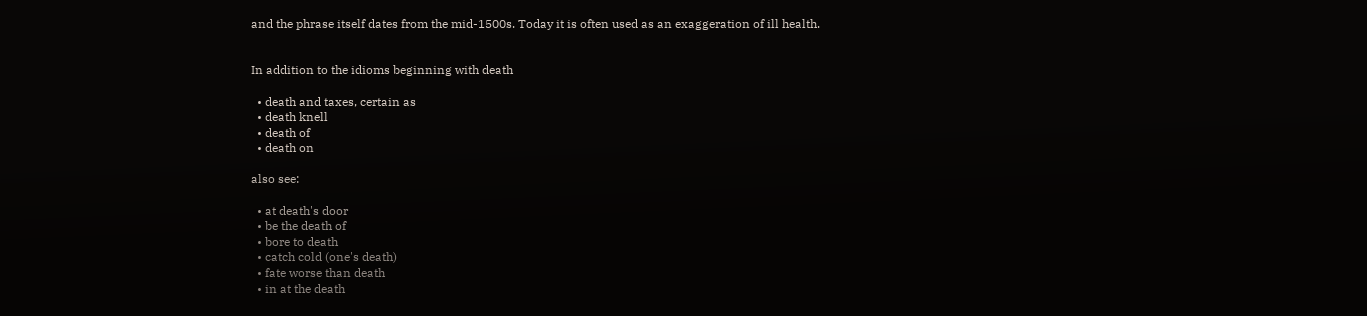and the phrase itself dates from the mid-1500s. Today it is often used as an exaggeration of ill health.


In addition to the idioms beginning with death

  • death and taxes, certain as
  • death knell
  • death of
  • death on

also see:

  • at death's door
  • be the death of
  • bore to death
  • catch cold (one's death)
  • fate worse than death
  • in at the death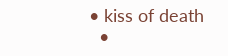• kiss of death
  •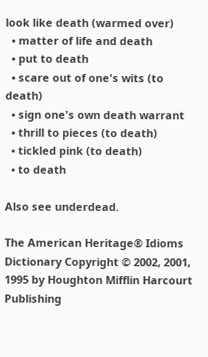look like death (warmed over)
  • matter of life and death
  • put to death
  • scare out of one's wits (to death)
  • sign one's own death warrant
  • thrill to pieces (to death)
  • tickled pink (to death)
  • to death

Also see underdead.

The American Heritage® Idioms Dictionary Copyright © 2002, 2001, 1995 by Houghton Mifflin Harcourt Publishing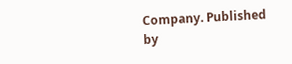Company. Published by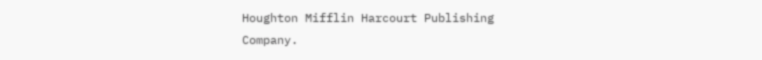Houghton Mifflin Harcourt Publishing Company.